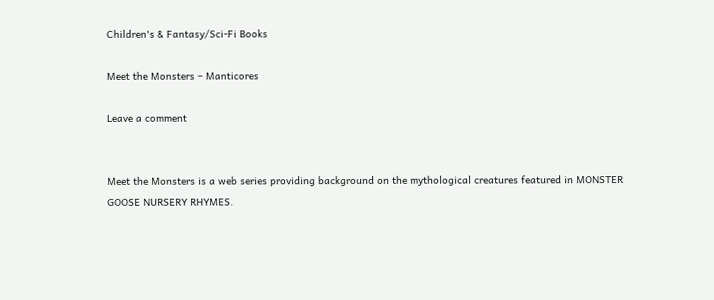Children's & Fantasy/Sci-Fi Books

Meet the Monsters – Manticores

Leave a comment


Meet the Monsters is a web series providing background on the mythological creatures featured in MONSTER GOOSE NURSERY RHYMES.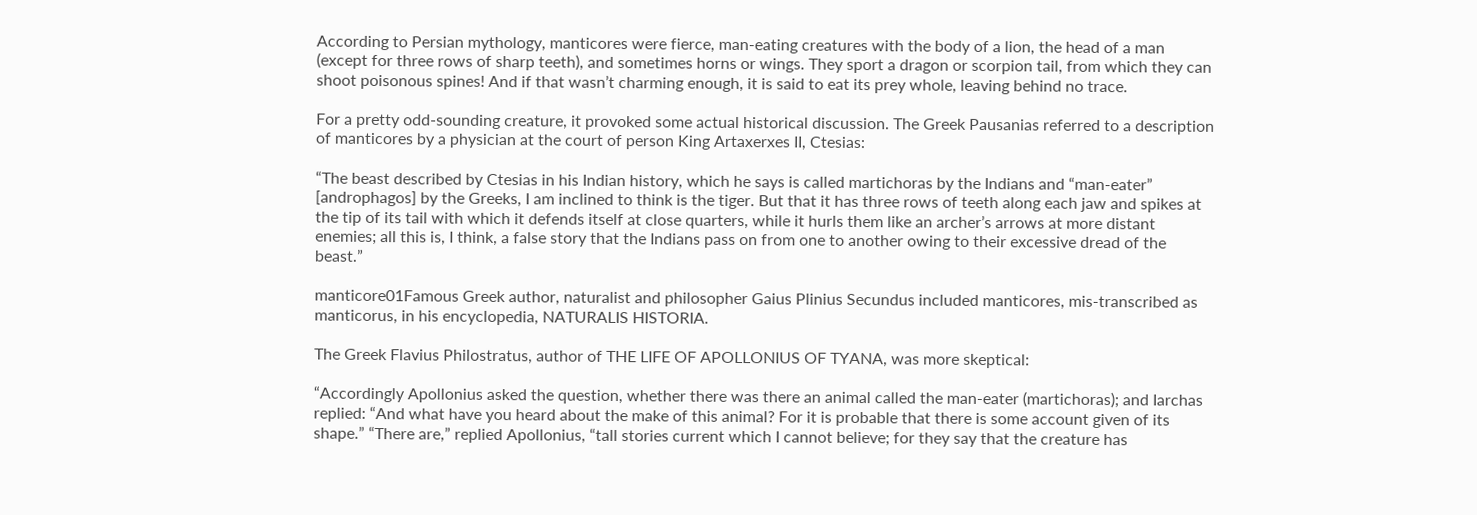According to Persian mythology, manticores were fierce, man-eating creatures with the body of a lion, the head of a man (except for three rows of sharp teeth), and sometimes horns or wings. They sport a dragon or scorpion tail, from which they can shoot poisonous spines! And if that wasn’t charming enough, it is said to eat its prey whole, leaving behind no trace.

For a pretty odd-sounding creature, it provoked some actual historical discussion. The Greek Pausanias referred to a description of manticores by a physician at the court of person King Artaxerxes II, Ctesias:

“The beast described by Ctesias in his Indian history, which he says is called martichoras by the Indians and “man-eater” [androphagos] by the Greeks, I am inclined to think is the tiger. But that it has three rows of teeth along each jaw and spikes at the tip of its tail with which it defends itself at close quarters, while it hurls them like an archer’s arrows at more distant enemies; all this is, I think, a false story that the Indians pass on from one to another owing to their excessive dread of the beast.”

manticore01Famous Greek author, naturalist and philosopher Gaius Plinius Secundus included manticores, mis-transcribed as manticorus, in his encyclopedia, NATURALIS HISTORIA.

The Greek Flavius Philostratus, author of THE LIFE OF APOLLONIUS OF TYANA, was more skeptical:

“Accordingly Apollonius asked the question, whether there was there an animal called the man-eater (martichoras); and Iarchas replied: “And what have you heard about the make of this animal? For it is probable that there is some account given of its shape.” “There are,” replied Apollonius, “tall stories current which I cannot believe; for they say that the creature has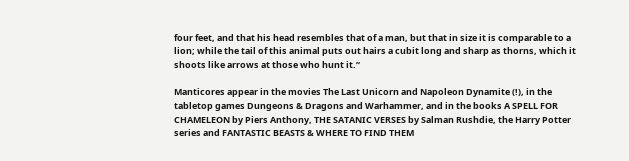four feet, and that his head resembles that of a man, but that in size it is comparable to a lion; while the tail of this animal puts out hairs a cubit long and sharp as thorns, which it shoots like arrows at those who hunt it.”

Manticores appear in the movies The Last Unicorn and Napoleon Dynamite (!), in the tabletop games Dungeons & Dragons and Warhammer, and in the books A SPELL FOR CHAMELEON by Piers Anthony, THE SATANIC VERSES by Salman Rushdie, the Harry Potter series and FANTASTIC BEASTS & WHERE TO FIND THEM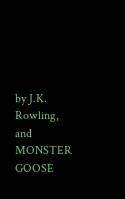by J.K. Rowling, and MONSTER GOOSE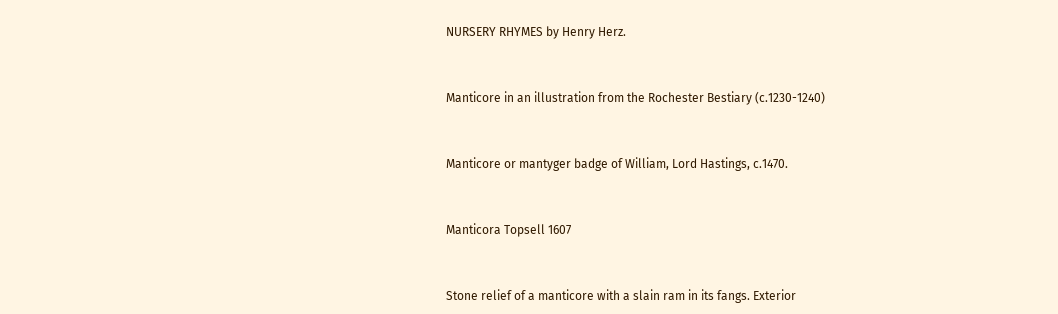NURSERY RHYMES by Henry Herz.


Manticore in an illustration from the Rochester Bestiary (c.1230-1240)


Manticore or mantyger badge of William, Lord Hastings, c.1470.


Manticora Topsell 1607


Stone relief of a manticore with a slain ram in its fangs. Exterior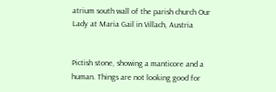atrium south wall of the parish church Our Lady at Maria Gail in Villach, Austria


Pictish stone, showing a manticore and a human. Things are not looking good for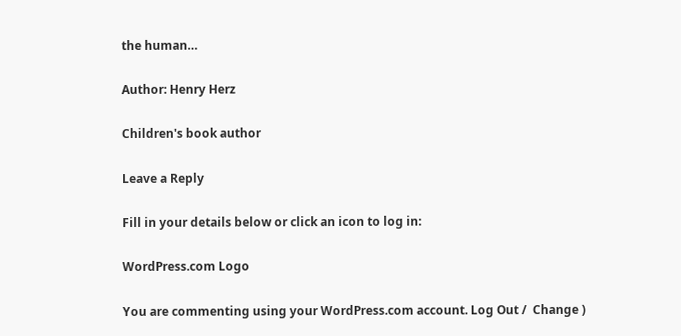the human…

Author: Henry Herz

Children's book author

Leave a Reply

Fill in your details below or click an icon to log in:

WordPress.com Logo

You are commenting using your WordPress.com account. Log Out /  Change )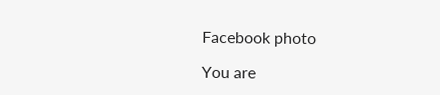Facebook photo

You are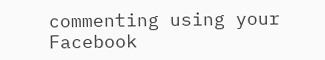commenting using your Facebook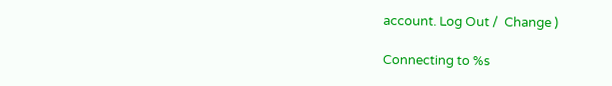account. Log Out /  Change )

Connecting to %s